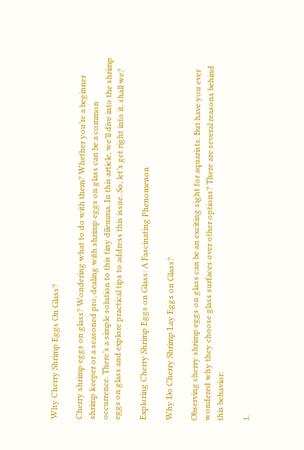Why Cherry Shrimp Eggs On Glass?

Cherry shrimp eggs on glass? Wondering what to do with them? Whether you’re a beginner shrimp keeper or a seasoned pro, dealing with shrimp eggs on glass can be a common occurrence. There’s a simple solution to this tiny dilemma. In this article, we’ll dive into the shrimp eggs on glass and explore practical tips to address this issue. So, let’s get right into it, shall we?

Exploring Cherry Shrimp Eggs on Glass: A Fascinating Phenomenon

Why Do Cherry Shrimp Lay Eggs on Glass?

Observing cherry shrimp eggs on glass can be an exciting sight for aquarists. But have you ever wondered why they choose glass surfaces over other options? There are several reasons behind this behavior:

1.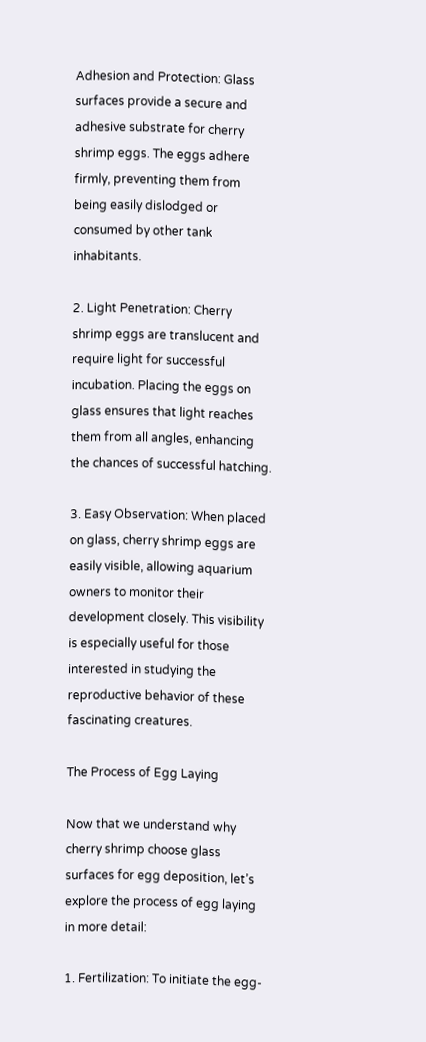Adhesion and Protection: Glass surfaces provide a secure and adhesive substrate for cherry shrimp eggs. The eggs adhere firmly, preventing them from being easily dislodged or consumed by other tank inhabitants.

2. Light Penetration: Cherry shrimp eggs are translucent and require light for successful incubation. Placing the eggs on glass ensures that light reaches them from all angles, enhancing the chances of successful hatching.

3. Easy Observation: When placed on glass, cherry shrimp eggs are easily visible, allowing aquarium owners to monitor their development closely. This visibility is especially useful for those interested in studying the reproductive behavior of these fascinating creatures.

The Process of Egg Laying

Now that we understand why cherry shrimp choose glass surfaces for egg deposition, let’s explore the process of egg laying in more detail:

1. Fertilization: To initiate the egg-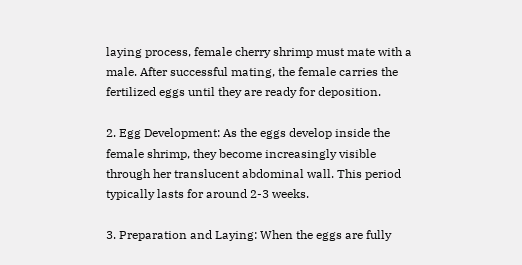laying process, female cherry shrimp must mate with a male. After successful mating, the female carries the fertilized eggs until they are ready for deposition.

2. Egg Development: As the eggs develop inside the female shrimp, they become increasingly visible through her translucent abdominal wall. This period typically lasts for around 2-3 weeks.

3. Preparation and Laying: When the eggs are fully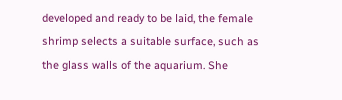developed and ready to be laid, the female shrimp selects a suitable surface, such as the glass walls of the aquarium. She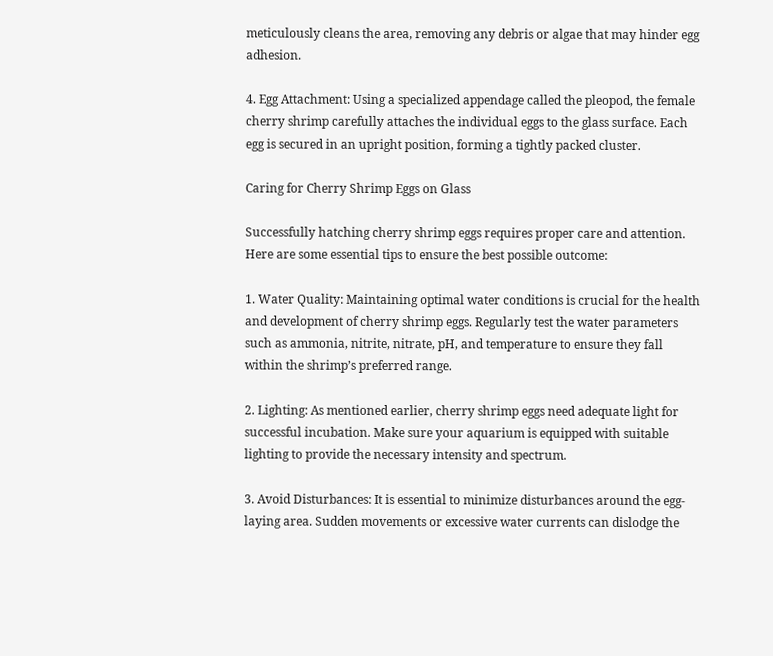meticulously cleans the area, removing any debris or algae that may hinder egg adhesion.

4. Egg Attachment: Using a specialized appendage called the pleopod, the female cherry shrimp carefully attaches the individual eggs to the glass surface. Each egg is secured in an upright position, forming a tightly packed cluster.

Caring for Cherry Shrimp Eggs on Glass

Successfully hatching cherry shrimp eggs requires proper care and attention. Here are some essential tips to ensure the best possible outcome:

1. Water Quality: Maintaining optimal water conditions is crucial for the health and development of cherry shrimp eggs. Regularly test the water parameters such as ammonia, nitrite, nitrate, pH, and temperature to ensure they fall within the shrimp’s preferred range.

2. Lighting: As mentioned earlier, cherry shrimp eggs need adequate light for successful incubation. Make sure your aquarium is equipped with suitable lighting to provide the necessary intensity and spectrum.

3. Avoid Disturbances: It is essential to minimize disturbances around the egg-laying area. Sudden movements or excessive water currents can dislodge the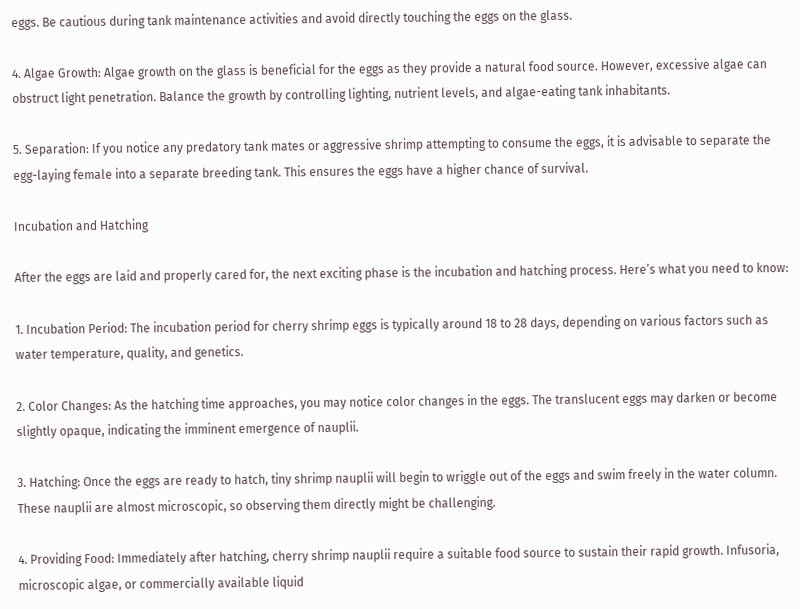eggs. Be cautious during tank maintenance activities and avoid directly touching the eggs on the glass.

4. Algae Growth: Algae growth on the glass is beneficial for the eggs as they provide a natural food source. However, excessive algae can obstruct light penetration. Balance the growth by controlling lighting, nutrient levels, and algae-eating tank inhabitants.

5. Separation: If you notice any predatory tank mates or aggressive shrimp attempting to consume the eggs, it is advisable to separate the egg-laying female into a separate breeding tank. This ensures the eggs have a higher chance of survival.

Incubation and Hatching

After the eggs are laid and properly cared for, the next exciting phase is the incubation and hatching process. Here’s what you need to know:

1. Incubation Period: The incubation period for cherry shrimp eggs is typically around 18 to 28 days, depending on various factors such as water temperature, quality, and genetics.

2. Color Changes: As the hatching time approaches, you may notice color changes in the eggs. The translucent eggs may darken or become slightly opaque, indicating the imminent emergence of nauplii.

3. Hatching: Once the eggs are ready to hatch, tiny shrimp nauplii will begin to wriggle out of the eggs and swim freely in the water column. These nauplii are almost microscopic, so observing them directly might be challenging.

4. Providing Food: Immediately after hatching, cherry shrimp nauplii require a suitable food source to sustain their rapid growth. Infusoria, microscopic algae, or commercially available liquid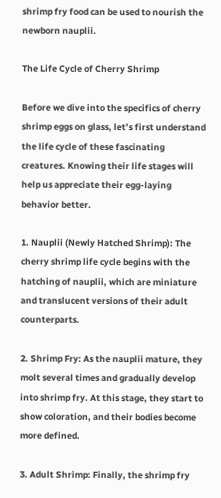shrimp fry food can be used to nourish the newborn nauplii.

The Life Cycle of Cherry Shrimp

Before we dive into the specifics of cherry shrimp eggs on glass, let’s first understand the life cycle of these fascinating creatures. Knowing their life stages will help us appreciate their egg-laying behavior better.

1. Nauplii (Newly Hatched Shrimp): The cherry shrimp life cycle begins with the hatching of nauplii, which are miniature and translucent versions of their adult counterparts.

2. Shrimp Fry: As the nauplii mature, they molt several times and gradually develop into shrimp fry. At this stage, they start to show coloration, and their bodies become more defined.

3. Adult Shrimp: Finally, the shrimp fry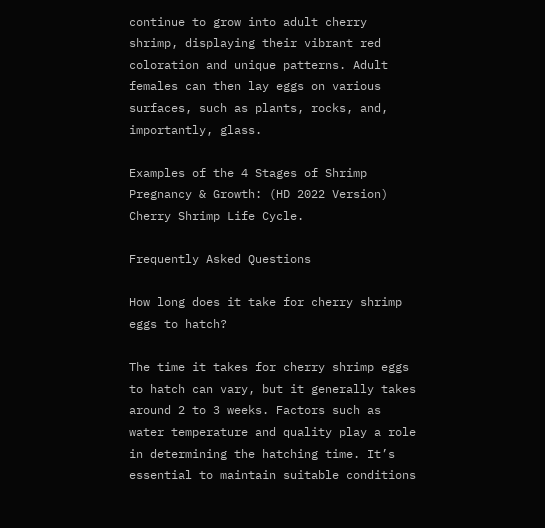continue to grow into adult cherry shrimp, displaying their vibrant red coloration and unique patterns. Adult females can then lay eggs on various surfaces, such as plants, rocks, and, importantly, glass.

Examples of the 4 Stages of Shrimp Pregnancy & Growth: (HD 2022 Version) Cherry Shrimp Life Cycle.

Frequently Asked Questions

How long does it take for cherry shrimp eggs to hatch?

The time it takes for cherry shrimp eggs to hatch can vary, but it generally takes around 2 to 3 weeks. Factors such as water temperature and quality play a role in determining the hatching time. It’s essential to maintain suitable conditions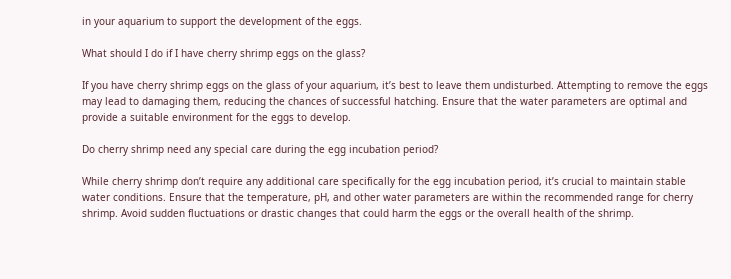in your aquarium to support the development of the eggs.

What should I do if I have cherry shrimp eggs on the glass?

If you have cherry shrimp eggs on the glass of your aquarium, it’s best to leave them undisturbed. Attempting to remove the eggs may lead to damaging them, reducing the chances of successful hatching. Ensure that the water parameters are optimal and provide a suitable environment for the eggs to develop.

Do cherry shrimp need any special care during the egg incubation period?

While cherry shrimp don’t require any additional care specifically for the egg incubation period, it’s crucial to maintain stable water conditions. Ensure that the temperature, pH, and other water parameters are within the recommended range for cherry shrimp. Avoid sudden fluctuations or drastic changes that could harm the eggs or the overall health of the shrimp.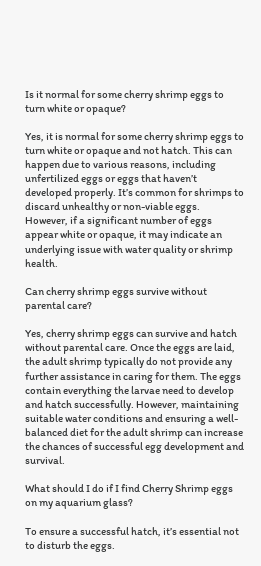Is it normal for some cherry shrimp eggs to turn white or opaque?

Yes, it is normal for some cherry shrimp eggs to turn white or opaque and not hatch. This can happen due to various reasons, including unfertilized eggs or eggs that haven’t developed properly. It’s common for shrimps to discard unhealthy or non-viable eggs. However, if a significant number of eggs appear white or opaque, it may indicate an underlying issue with water quality or shrimp health.

Can cherry shrimp eggs survive without parental care?

Yes, cherry shrimp eggs can survive and hatch without parental care. Once the eggs are laid, the adult shrimp typically do not provide any further assistance in caring for them. The eggs contain everything the larvae need to develop and hatch successfully. However, maintaining suitable water conditions and ensuring a well-balanced diet for the adult shrimp can increase the chances of successful egg development and survival.

What should I do if I find Cherry Shrimp eggs on my aquarium glass?

To ensure a successful hatch, it’s essential not to disturb the eggs.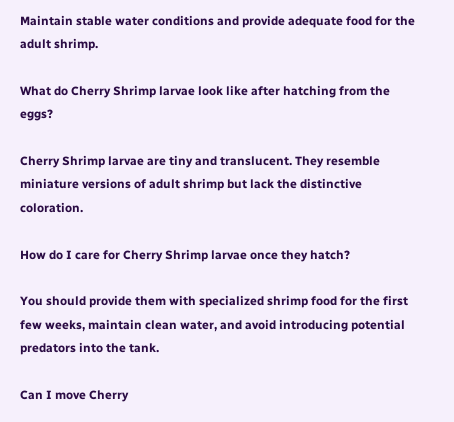Maintain stable water conditions and provide adequate food for the adult shrimp.

What do Cherry Shrimp larvae look like after hatching from the eggs?

Cherry Shrimp larvae are tiny and translucent. They resemble miniature versions of adult shrimp but lack the distinctive coloration.

How do I care for Cherry Shrimp larvae once they hatch?

You should provide them with specialized shrimp food for the first few weeks, maintain clean water, and avoid introducing potential predators into the tank.

Can I move Cherry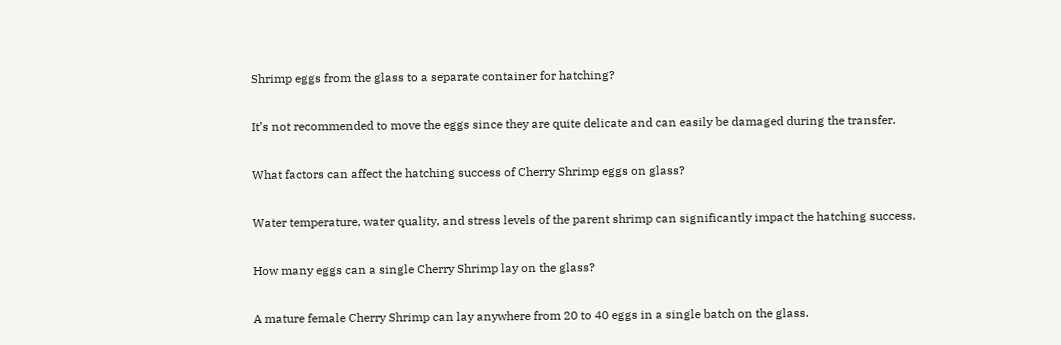Shrimp eggs from the glass to a separate container for hatching?

It’s not recommended to move the eggs since they are quite delicate and can easily be damaged during the transfer.

What factors can affect the hatching success of Cherry Shrimp eggs on glass?

Water temperature, water quality, and stress levels of the parent shrimp can significantly impact the hatching success.

How many eggs can a single Cherry Shrimp lay on the glass?

A mature female Cherry Shrimp can lay anywhere from 20 to 40 eggs in a single batch on the glass.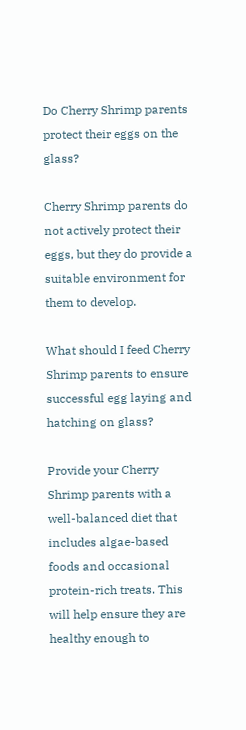Do Cherry Shrimp parents protect their eggs on the glass?

Cherry Shrimp parents do not actively protect their eggs, but they do provide a suitable environment for them to develop.

What should I feed Cherry Shrimp parents to ensure successful egg laying and hatching on glass?

Provide your Cherry Shrimp parents with a well-balanced diet that includes algae-based foods and occasional protein-rich treats. This will help ensure they are healthy enough to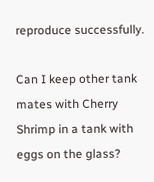reproduce successfully.

Can I keep other tank mates with Cherry Shrimp in a tank with eggs on the glass?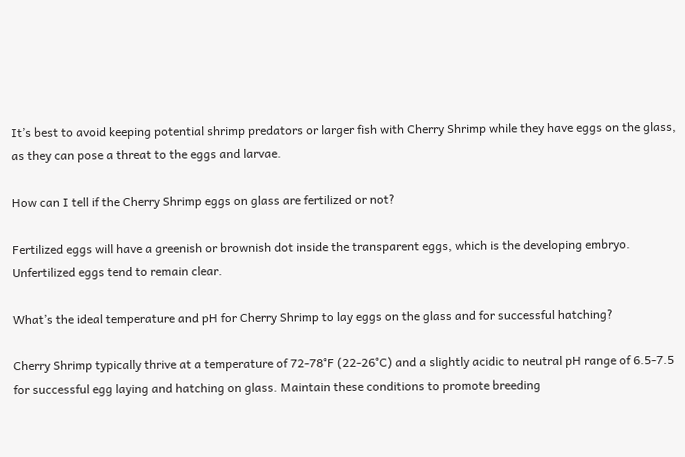It’s best to avoid keeping potential shrimp predators or larger fish with Cherry Shrimp while they have eggs on the glass, as they can pose a threat to the eggs and larvae.

How can I tell if the Cherry Shrimp eggs on glass are fertilized or not?

Fertilized eggs will have a greenish or brownish dot inside the transparent eggs, which is the developing embryo. Unfertilized eggs tend to remain clear.

What’s the ideal temperature and pH for Cherry Shrimp to lay eggs on the glass and for successful hatching?

Cherry Shrimp typically thrive at a temperature of 72-78°F (22-26°C) and a slightly acidic to neutral pH range of 6.5-7.5 for successful egg laying and hatching on glass. Maintain these conditions to promote breeding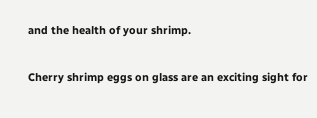and the health of your shrimp.

Cherry shrimp eggs on glass are an exciting sight for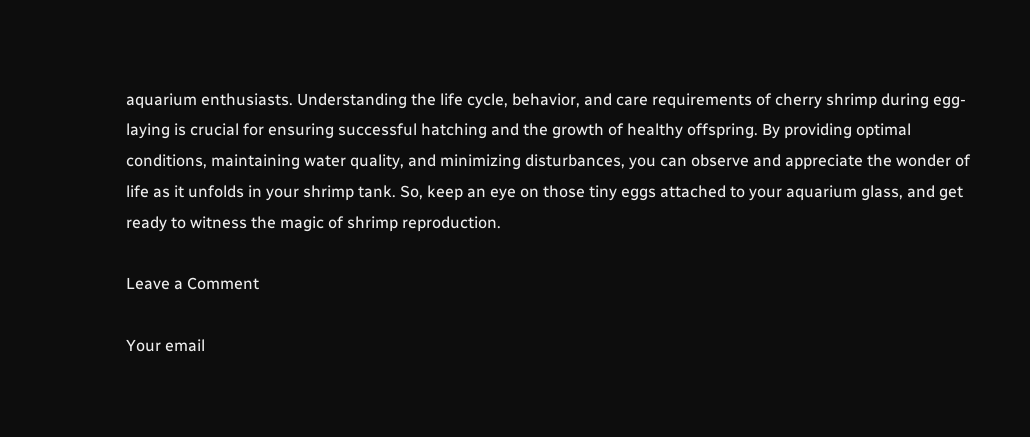aquarium enthusiasts. Understanding the life cycle, behavior, and care requirements of cherry shrimp during egg-laying is crucial for ensuring successful hatching and the growth of healthy offspring. By providing optimal conditions, maintaining water quality, and minimizing disturbances, you can observe and appreciate the wonder of life as it unfolds in your shrimp tank. So, keep an eye on those tiny eggs attached to your aquarium glass, and get ready to witness the magic of shrimp reproduction.

Leave a Comment

Your email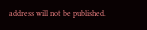address will not be published.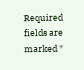Required fields are marked *